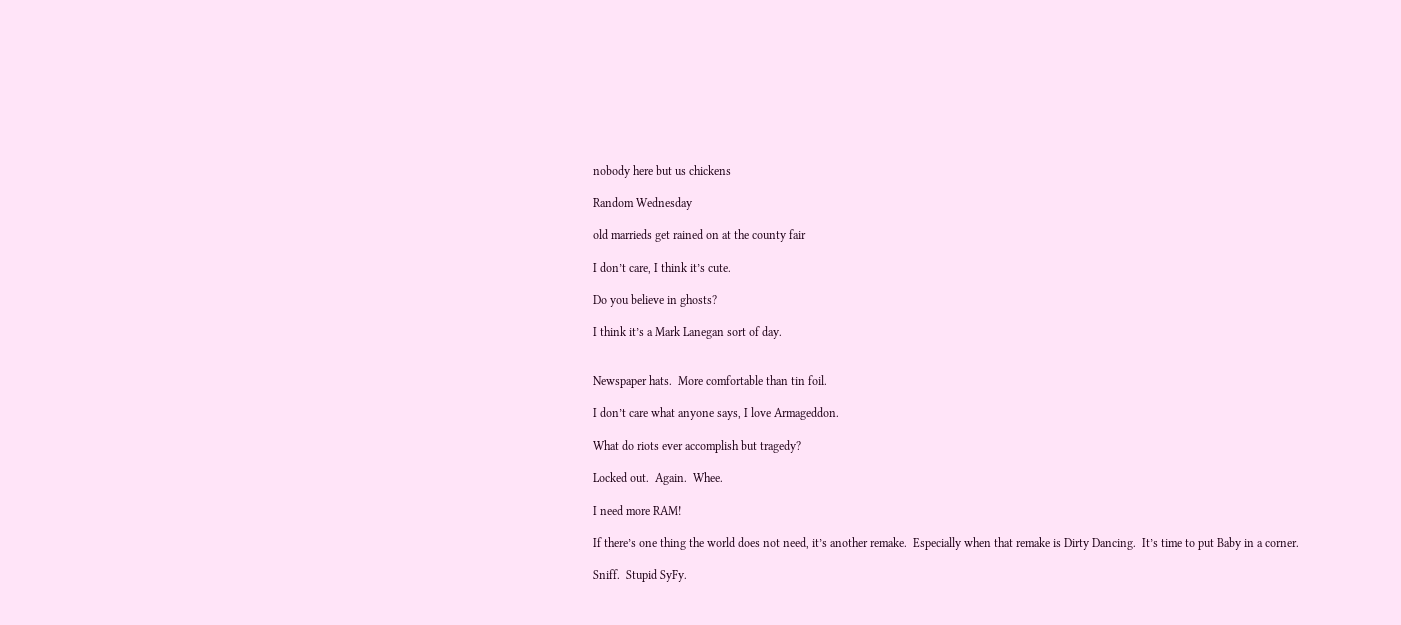nobody here but us chickens

Random Wednesday

old marrieds get rained on at the county fair

I don’t care, I think it’s cute.

Do you believe in ghosts?

I think it’s a Mark Lanegan sort of day.


Newspaper hats.  More comfortable than tin foil.

I don’t care what anyone says, I love Armageddon.

What do riots ever accomplish but tragedy?

Locked out.  Again.  Whee.

I need more RAM!

If there’s one thing the world does not need, it’s another remake.  Especially when that remake is Dirty Dancing.  It’s time to put Baby in a corner.

Sniff.  Stupid SyFy.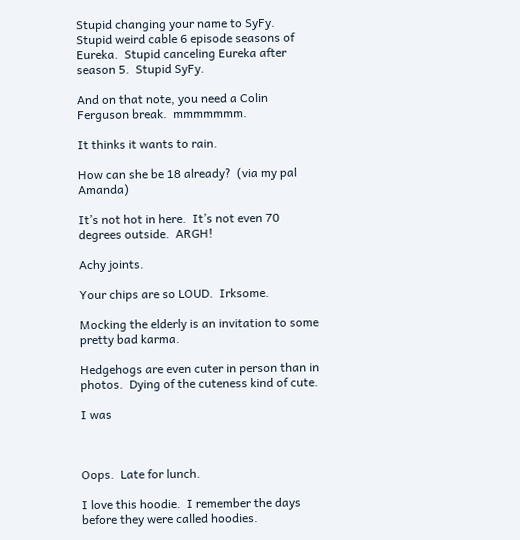Stupid changing your name to SyFy.  Stupid weird cable 6 episode seasons of Eureka.  Stupid canceling Eureka after season 5.  Stupid SyFy.

And on that note, you need a Colin Ferguson break.  mmmmmmm.

It thinks it wants to rain.

How can she be 18 already?  (via my pal Amanda)

It’s not hot in here.  It’s not even 70 degrees outside.  ARGH!

Achy joints.

Your chips are so LOUD.  Irksome.

Mocking the elderly is an invitation to some pretty bad karma.

Hedgehogs are even cuter in person than in photos.  Dying of the cuteness kind of cute.

I was



Oops.  Late for lunch.

I love this hoodie.  I remember the days before they were called hoodies.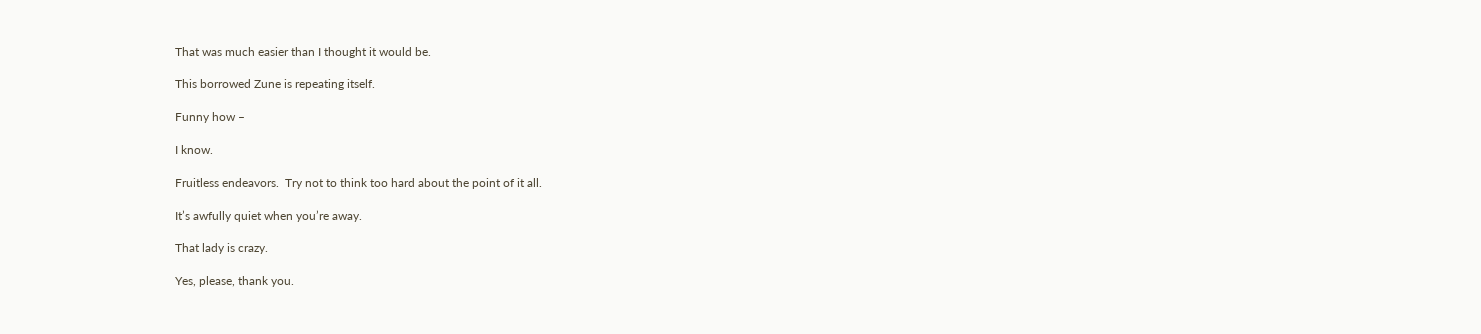That was much easier than I thought it would be.

This borrowed Zune is repeating itself.

Funny how –

I know.

Fruitless endeavors.  Try not to think too hard about the point of it all.

It’s awfully quiet when you’re away.

That lady is crazy.

Yes, please, thank you.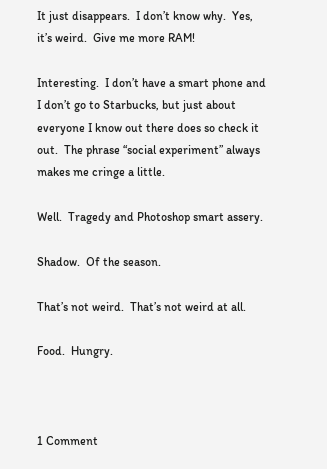It just disappears.  I don’t know why.  Yes, it’s weird.  Give me more RAM!

Interesting.  I don’t have a smart phone and I don’t go to Starbucks, but just about everyone I know out there does so check it out.  The phrase “social experiment” always makes me cringe a little.

Well.  Tragedy and Photoshop smart assery.

Shadow.  Of the season.

That’s not weird.  That’s not weird at all.

Food.  Hungry.



1 Comment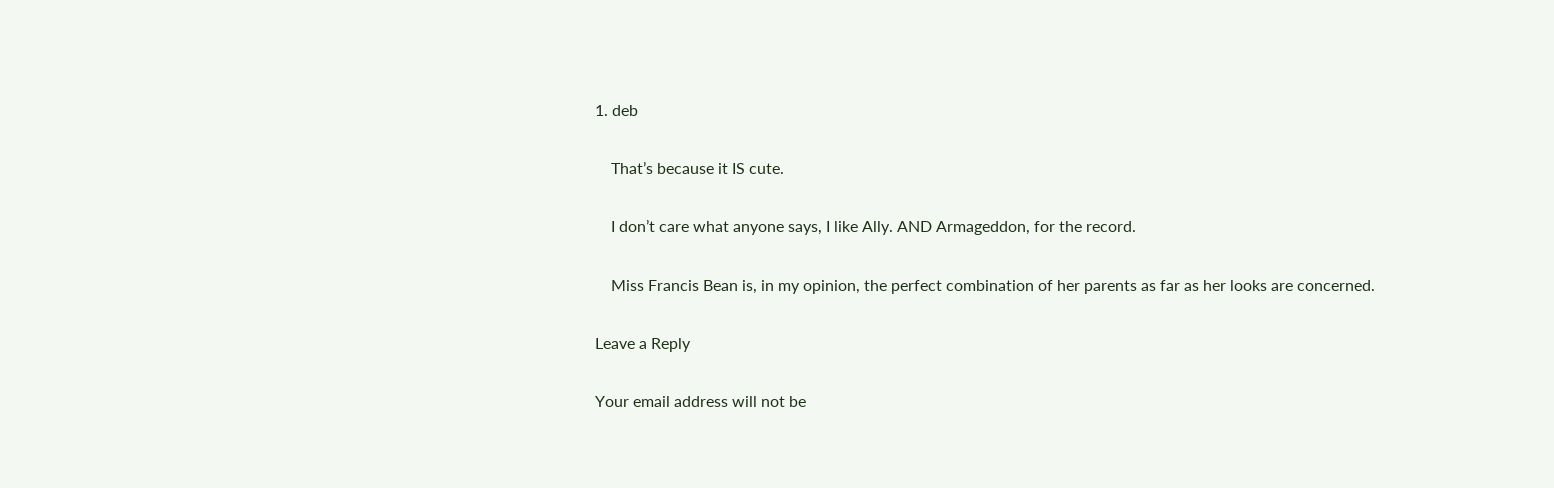1. deb

    That’s because it IS cute.

    I don’t care what anyone says, I like Ally. AND Armageddon, for the record.

    Miss Francis Bean is, in my opinion, the perfect combination of her parents as far as her looks are concerned.

Leave a Reply

Your email address will not be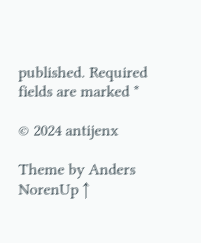published. Required fields are marked *

© 2024 antijenx

Theme by Anders NorenUp ↑